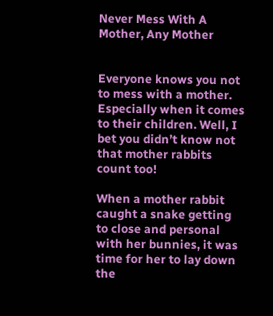Never Mess With A Mother, Any Mother


Everyone knows you not to mess with a mother. Especially when it comes to their children. Well, I bet you didn’t know not that mother rabbits count too!

When a mother rabbit caught a snake getting to close and personal with her bunnies, it was time for her to lay down the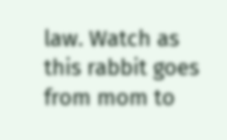law. Watch as this rabbit goes from mom to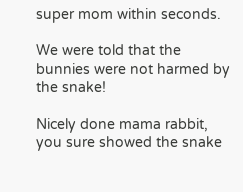super mom within seconds.

We were told that the bunnies were not harmed by the snake!

Nicely done mama rabbit, you sure showed the snake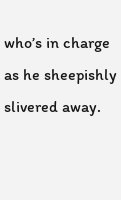who’s in charge as he sheepishly slivered away.